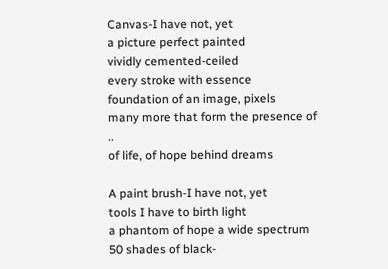Canvas-I have not, yet
a picture perfect painted
vividly cemented-ceiled
every stroke with essence
foundation of an image, pixels
many more that form the presence of ..
of life, of hope behind dreams

A paint brush-I have not, yet
tools I have to birth light
a phantom of hope a wide spectrum
50 shades of black-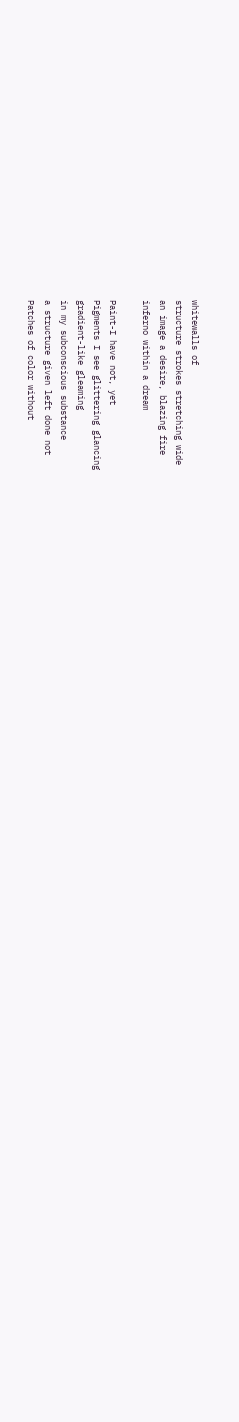whitewalls of
structure strokes stretching wide
an image a desire, blazing fire
inferno within a dream

Paint-I have not, yet
Pigments I see glittering glancing
gradient-like gleaming
in my subconscious substance
a structure given left done not
Patches of color without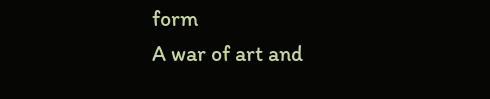form
A war of art and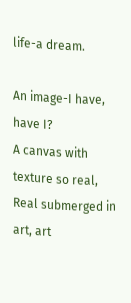life-a dream.

An image-I have, have I?
A canvas with texture so real,
Real submerged in art, art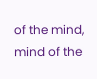of the mind, mind of the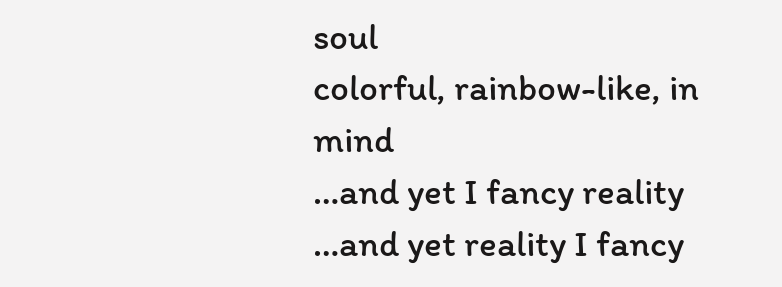soul
colorful, rainbow-like, in mind
…and yet I fancy reality
…and yet reality I fancy